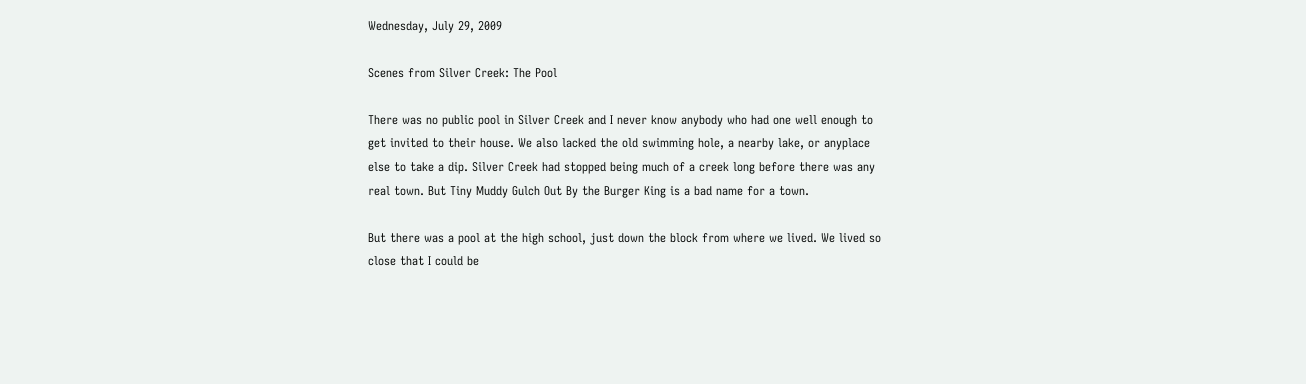Wednesday, July 29, 2009

Scenes from Silver Creek: The Pool

There was no public pool in Silver Creek and I never know anybody who had one well enough to get invited to their house. We also lacked the old swimming hole, a nearby lake, or anyplace else to take a dip. Silver Creek had stopped being much of a creek long before there was any real town. But Tiny Muddy Gulch Out By the Burger King is a bad name for a town.

But there was a pool at the high school, just down the block from where we lived. We lived so close that I could be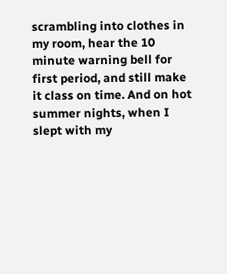scrambling into clothes in my room, hear the 10 minute warning bell for first period, and still make it class on time. And on hot summer nights, when I slept with my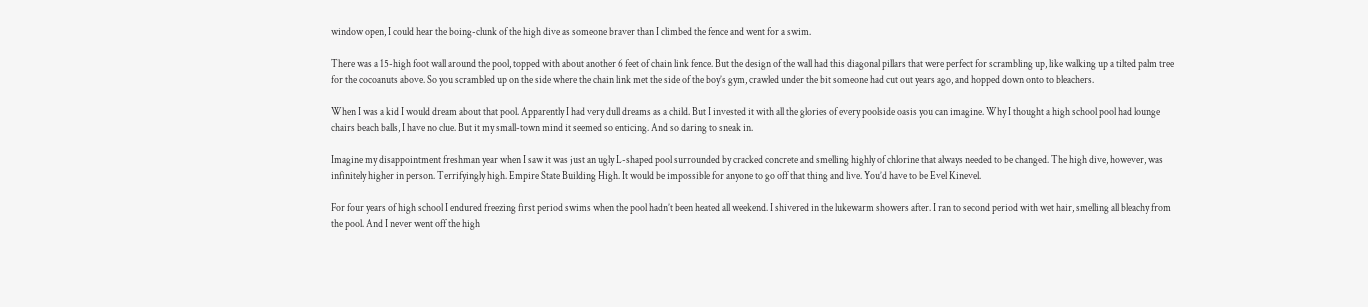window open, I could hear the boing-clunk of the high dive as someone braver than I climbed the fence and went for a swim.

There was a 15-high foot wall around the pool, topped with about another 6 feet of chain link fence. But the design of the wall had this diagonal pillars that were perfect for scrambling up, like walking up a tilted palm tree for the cocoanuts above. So you scrambled up on the side where the chain link met the side of the boy’s gym, crawled under the bit someone had cut out years ago, and hopped down onto to bleachers.

When I was a kid I would dream about that pool. Apparently I had very dull dreams as a child. But I invested it with all the glories of every poolside oasis you can imagine. Why I thought a high school pool had lounge chairs beach balls, I have no clue. But it my small-town mind it seemed so enticing. And so daring to sneak in.

Imagine my disappointment freshman year when I saw it was just an ugly L-shaped pool surrounded by cracked concrete and smelling highly of chlorine that always needed to be changed. The high dive, however, was infinitely higher in person. Terrifyingly high. Empire State Building High. It would be impossible for anyone to go off that thing and live. You’d have to be Evel Kinevel.

For four years of high school I endured freezing first period swims when the pool hadn’t been heated all weekend. I shivered in the lukewarm showers after. I ran to second period with wet hair, smelling all bleachy from the pool. And I never went off the high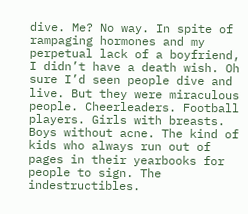dive. Me? No way. In spite of rampaging hormones and my perpetual lack of a boyfriend, I didn’t have a death wish. Oh sure I’d seen people dive and live. But they were miraculous people. Cheerleaders. Football players. Girls with breasts. Boys without acne. The kind of kids who always run out of pages in their yearbooks for people to sign. The indestructibles.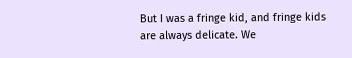But I was a fringe kid, and fringe kids are always delicate. We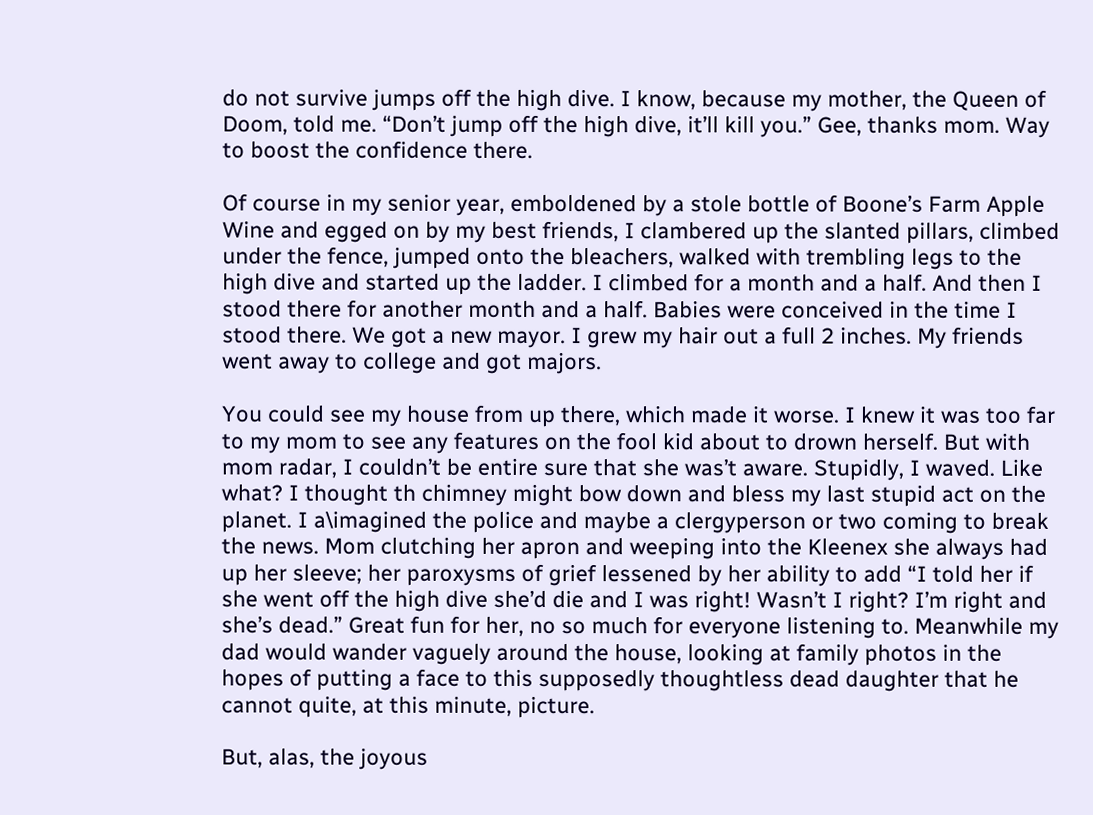do not survive jumps off the high dive. I know, because my mother, the Queen of Doom, told me. “Don’t jump off the high dive, it’ll kill you.” Gee, thanks mom. Way to boost the confidence there.

Of course in my senior year, emboldened by a stole bottle of Boone’s Farm Apple Wine and egged on by my best friends, I clambered up the slanted pillars, climbed under the fence, jumped onto the bleachers, walked with trembling legs to the high dive and started up the ladder. I climbed for a month and a half. And then I stood there for another month and a half. Babies were conceived in the time I stood there. We got a new mayor. I grew my hair out a full 2 inches. My friends went away to college and got majors.

You could see my house from up there, which made it worse. I knew it was too far to my mom to see any features on the fool kid about to drown herself. But with mom radar, I couldn’t be entire sure that she was’t aware. Stupidly, I waved. Like what? I thought th chimney might bow down and bless my last stupid act on the planet. I a\imagined the police and maybe a clergyperson or two coming to break the news. Mom clutching her apron and weeping into the Kleenex she always had up her sleeve; her paroxysms of grief lessened by her ability to add “I told her if she went off the high dive she’d die and I was right! Wasn’t I right? I’m right and she’s dead.” Great fun for her, no so much for everyone listening to. Meanwhile my dad would wander vaguely around the house, looking at family photos in the hopes of putting a face to this supposedly thoughtless dead daughter that he cannot quite, at this minute, picture.

But, alas, the joyous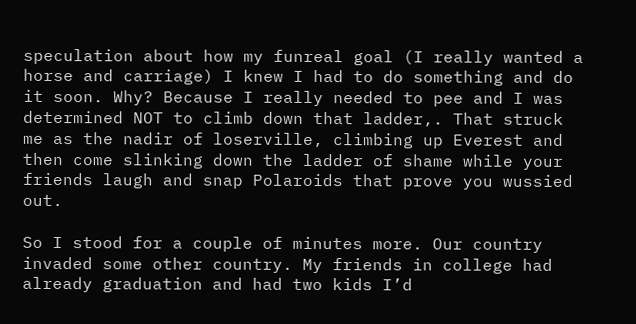speculation about how my funreal goal (I really wanted a horse and carriage) I knew I had to do something and do it soon. Why? Because I really needed to pee and I was determined NOT to climb down that ladder,. That struck me as the nadir of loserville, climbing up Everest and then come slinking down the ladder of shame while your friends laugh and snap Polaroids that prove you wussied out.

So I stood for a couple of minutes more. Our country invaded some other country. My friends in college had already graduation and had two kids I’d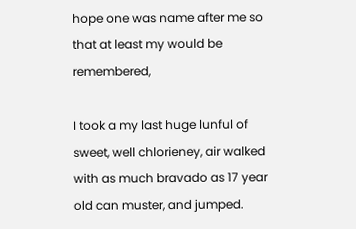hope one was name after me so that at least my would be remembered,

I took a my last huge lunful of sweet, well chlorieney, air walked with as much bravado as 17 year old can muster, and jumped.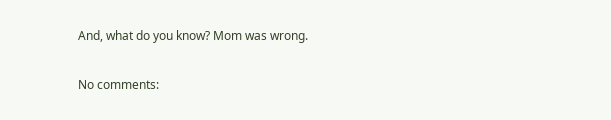And, what do you know? Mom was wrong.

No comments: